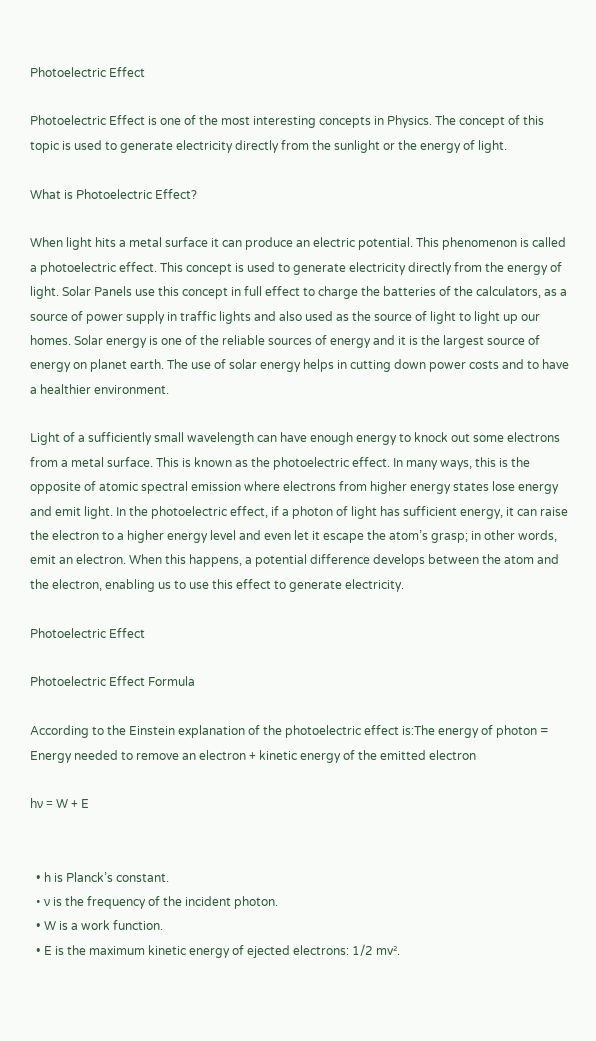Photoelectric Effect

Photoelectric Effect is one of the most interesting concepts in Physics. The concept of this topic is used to generate electricity directly from the sunlight or the energy of light.

What is Photoelectric Effect?

When light hits a metal surface it can produce an electric potential. This phenomenon is called a photoelectric effect. This concept is used to generate electricity directly from the energy of light. Solar Panels use this concept in full effect to charge the batteries of the calculators, as a source of power supply in traffic lights and also used as the source of light to light up our homes. Solar energy is one of the reliable sources of energy and it is the largest source of energy on planet earth. The use of solar energy helps in cutting down power costs and to have a healthier environment.

Light of a sufficiently small wavelength can have enough energy to knock out some electrons from a metal surface. This is known as the photoelectric effect. In many ways, this is the opposite of atomic spectral emission where electrons from higher energy states lose energy and emit light. In the photoelectric effect, if a photon of light has sufficient energy, it can raise the electron to a higher energy level and even let it escape the atom’s grasp; in other words, emit an electron. When this happens, a potential difference develops between the atom and the electron, enabling us to use this effect to generate electricity.

Photoelectric Effect

Photoelectric Effect Formula

According to the Einstein explanation of the photoelectric effect is:The energy of photon = Energy needed to remove an electron + kinetic energy of the emitted electron

hν = W + E


  • h is Planck’s constant.
  • ν is the frequency of the incident photon.
  • W is a work function.
  • E is the maximum kinetic energy of ejected electrons: 1/2 mv².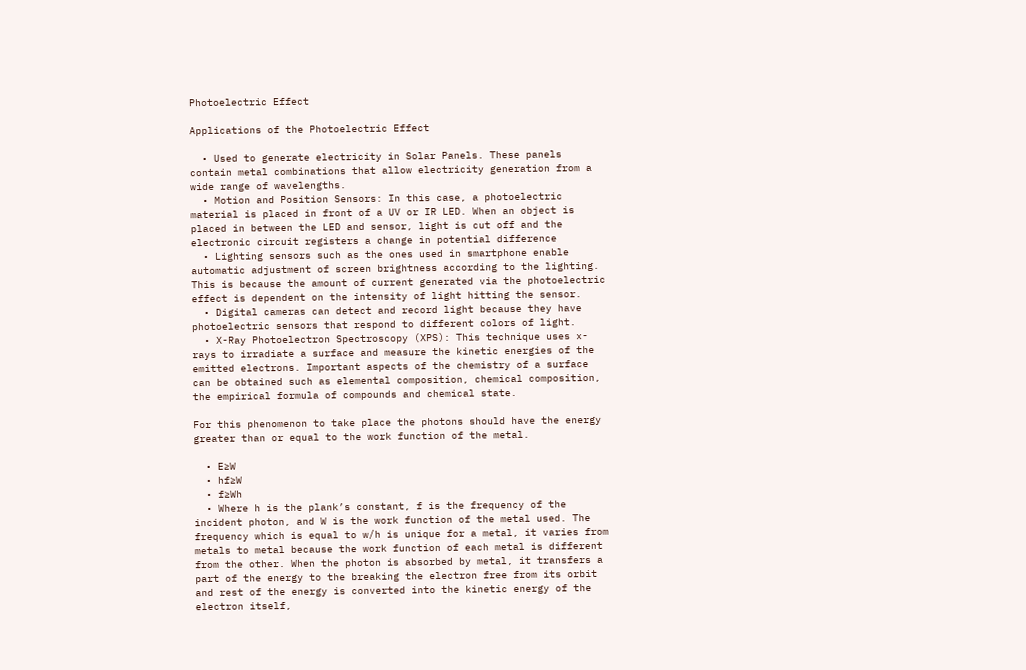Photoelectric Effect

Applications of the Photoelectric Effect

  • Used to generate electricity in Solar Panels. These panels contain metal combinations that allow electricity generation from a wide range of wavelengths.
  • Motion and Position Sensors: In this case, a photoelectric material is placed in front of a UV or IR LED. When an object is placed in between the LED and sensor, light is cut off and the electronic circuit registers a change in potential difference
  • Lighting sensors such as the ones used in smartphone enable automatic adjustment of screen brightness according to the lighting. This is because the amount of current generated via the photoelectric effect is dependent on the intensity of light hitting the sensor.
  • Digital cameras can detect and record light because they have photoelectric sensors that respond to different colors of light.
  • X-Ray Photoelectron Spectroscopy (XPS): This technique uses x-rays to irradiate a surface and measure the kinetic energies of the emitted electrons. Important aspects of the chemistry of a surface can be obtained such as elemental composition, chemical composition, the empirical formula of compounds and chemical state.

For this phenomenon to take place the photons should have the energy greater than or equal to the work function of the metal.

  • E≥W
  • hf≥W
  • f≥Wh
  • Where h is the plank’s constant, f is the frequency of the incident photon, and W is the work function of the metal used. The frequency which is equal to w/h is unique for a metal, it varies from metals to metal because the work function of each metal is different from the other. When the photon is absorbed by metal, it transfers a part of the energy to the breaking the electron free from its orbit and rest of the energy is converted into the kinetic energy of the electron itself,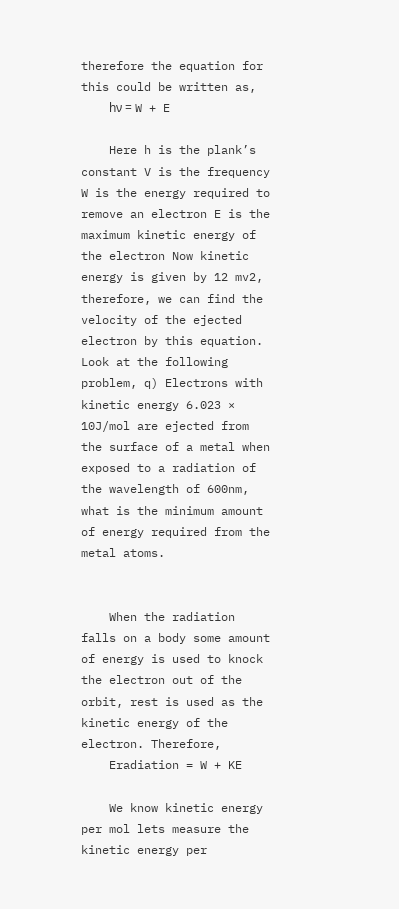therefore the equation for this could be written as,
    hν = W + E

    Here h is the plank’s constant V is the frequency W is the energy required to remove an electron E is the maximum kinetic energy of the electron Now kinetic energy is given by 12 mv2, therefore, we can find the velocity of the ejected electron by this equation. Look at the following problem, q) Electrons with kinetic energy 6.023 × 10J/mol are ejected from the surface of a metal when exposed to a radiation of the wavelength of 600nm, what is the minimum amount of energy required from the metal atoms.


    When the radiation falls on a body some amount of energy is used to knock the electron out of the orbit, rest is used as the kinetic energy of the electron. Therefore,
    Eradiation = W + KE

    We know kinetic energy per mol lets measure the kinetic energy per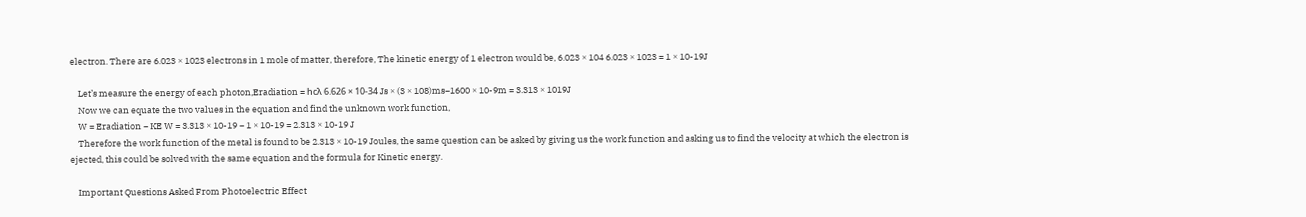electron. There are 6.023 × 1023 electrons in 1 mole of matter, therefore, The kinetic energy of 1 electron would be, 6.023 × 104 6.023 × 1023 = 1 × 10-19J

    Let’s measure the energy of each photon,Eradiation = hcλ 6.626 × 10-34 Js × (3 × 108)ms−1600 × 10-9m = 3.313 × 1019J
    Now we can equate the two values in the equation and find the unknown work function,
    W = Eradiation − KE W = 3.313 × 10-19 − 1 × 10-19 = 2.313 × 10-19 J
    Therefore the work function of the metal is found to be 2.313 × 10-19 Joules, the same question can be asked by giving us the work function and asking us to find the velocity at which the electron is ejected, this could be solved with the same equation and the formula for Kinetic energy.

    Important Questions Asked From Photoelectric Effect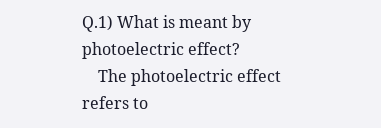Q.1) What is meant by photoelectric effect?
    The photoelectric effect refers to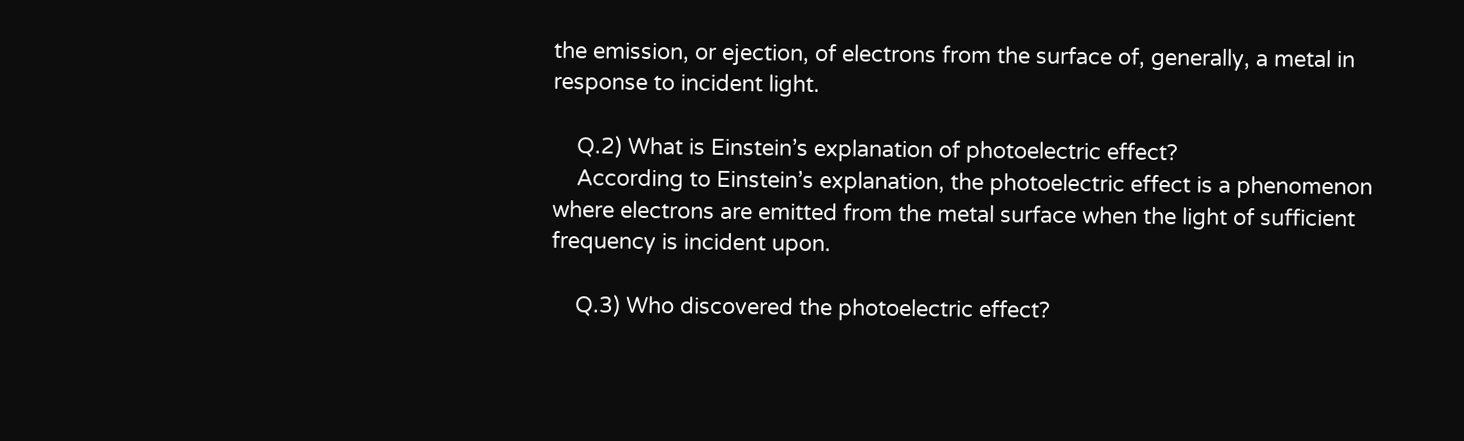the emission, or ejection, of electrons from the surface of, generally, a metal in response to incident light.

    Q.2) What is Einstein’s explanation of photoelectric effect?
    According to Einstein’s explanation, the photoelectric effect is a phenomenon where electrons are emitted from the metal surface when the light of sufficient frequency is incident upon.

    Q.3) Who discovered the photoelectric effect?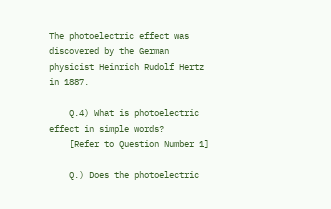The photoelectric effect was discovered by the German physicist Heinrich Rudolf Hertz in 1887.

    Q.4) What is photoelectric effect in simple words?
    [Refer to Question Number 1]

    Q.) Does the photoelectric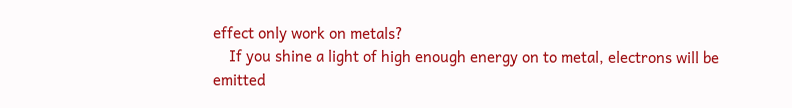effect only work on metals?
    If you shine a light of high enough energy on to metal, electrons will be emitted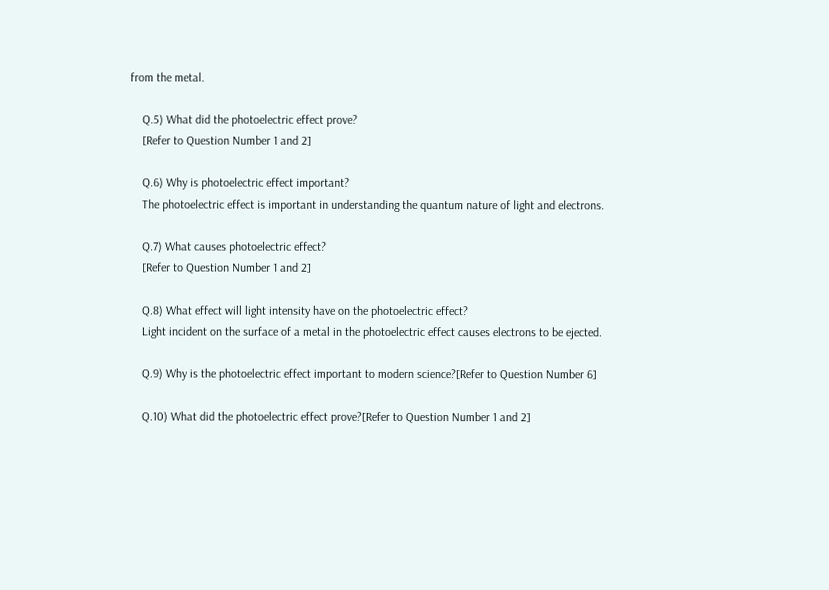from the metal.

    Q.5) What did the photoelectric effect prove?
    [Refer to Question Number 1 and 2]

    Q.6) Why is photoelectric effect important?
    The photoelectric effect is important in understanding the quantum nature of light and electrons.

    Q.7) What causes photoelectric effect?
    [Refer to Question Number 1 and 2]

    Q.8) What effect will light intensity have on the photoelectric effect?
    Light incident on the surface of a metal in the photoelectric effect causes electrons to be ejected.

    Q.9) Why is the photoelectric effect important to modern science?[Refer to Question Number 6]

    Q.10) What did the photoelectric effect prove?[Refer to Question Number 1 and 2]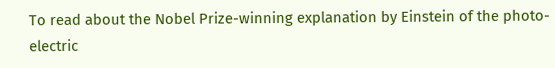To read about the Nobel Prize-winning explanation by Einstein of the photo-electric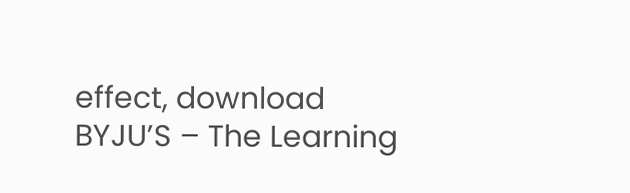effect, download BYJU’S – The Learning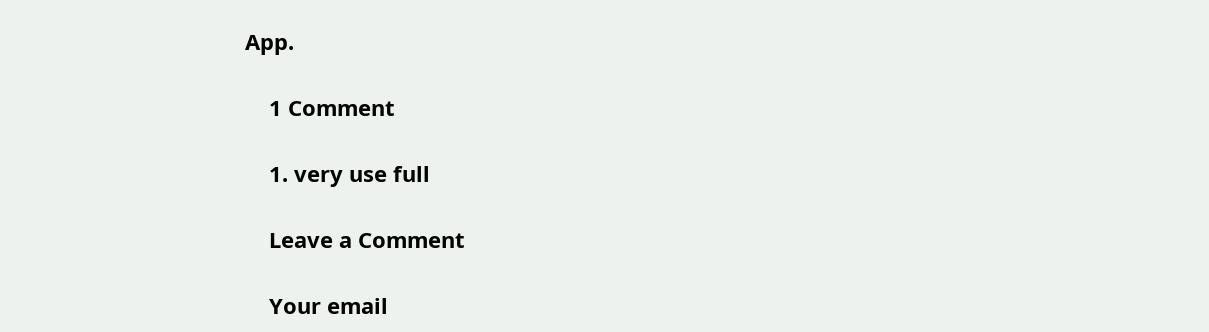App.

    1 Comment

    1. very use full

    Leave a Comment

    Your email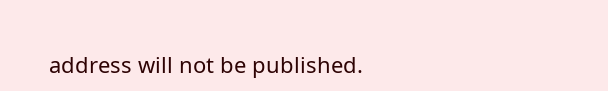address will not be published.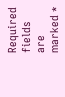Required fields are marked *